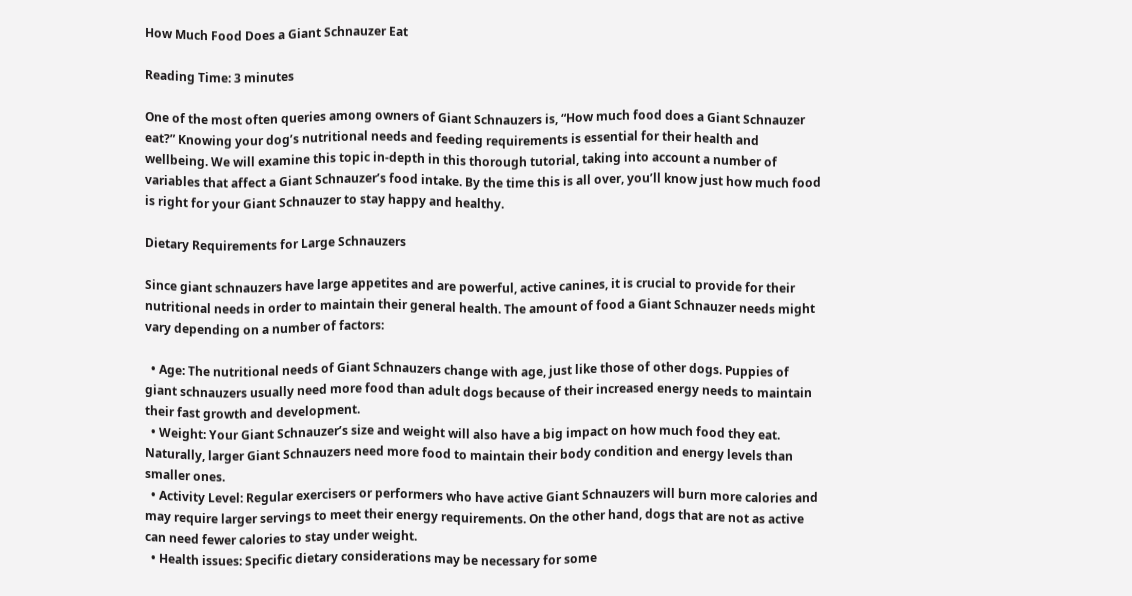How Much Food Does a Giant Schnauzer Eat

Reading Time: 3 minutes

One of the most often queries among owners of Giant Schnauzers is, “How much food does a Giant Schnauzer eat?” Knowing your dog’s nutritional needs and feeding requirements is essential for their health and wellbeing. We will examine this topic in-depth in this thorough tutorial, taking into account a number of variables that affect a Giant Schnauzer’s food intake. By the time this is all over, you’ll know just how much food is right for your Giant Schnauzer to stay happy and healthy.

Dietary Requirements for Large Schnauzers

Since giant schnauzers have large appetites and are powerful, active canines, it is crucial to provide for their nutritional needs in order to maintain their general health. The amount of food a Giant Schnauzer needs might vary depending on a number of factors:

  • Age: The nutritional needs of Giant Schnauzers change with age, just like those of other dogs. Puppies of giant schnauzers usually need more food than adult dogs because of their increased energy needs to maintain their fast growth and development.
  • Weight: Your Giant Schnauzer’s size and weight will also have a big impact on how much food they eat. Naturally, larger Giant Schnauzers need more food to maintain their body condition and energy levels than smaller ones.
  • Activity Level: Regular exercisers or performers who have active Giant Schnauzers will burn more calories and may require larger servings to meet their energy requirements. On the other hand, dogs that are not as active can need fewer calories to stay under weight.
  • Health issues: Specific dietary considerations may be necessary for some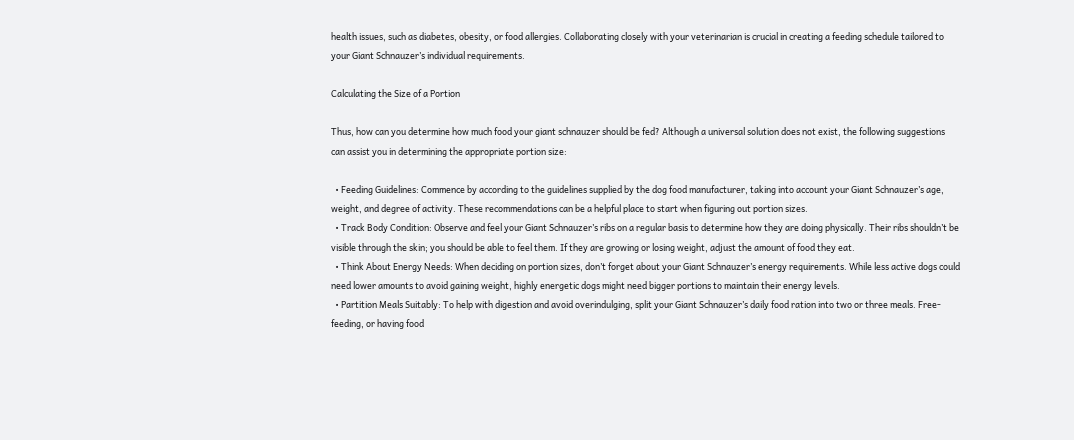health issues, such as diabetes, obesity, or food allergies. Collaborating closely with your veterinarian is crucial in creating a feeding schedule tailored to your Giant Schnauzer’s individual requirements.

Calculating the Size of a Portion

Thus, how can you determine how much food your giant schnauzer should be fed? Although a universal solution does not exist, the following suggestions can assist you in determining the appropriate portion size:

  • Feeding Guidelines: Commence by according to the guidelines supplied by the dog food manufacturer, taking into account your Giant Schnauzer’s age, weight, and degree of activity. These recommendations can be a helpful place to start when figuring out portion sizes.
  • Track Body Condition: Observe and feel your Giant Schnauzer’s ribs on a regular basis to determine how they are doing physically. Their ribs shouldn’t be visible through the skin; you should be able to feel them. If they are growing or losing weight, adjust the amount of food they eat.
  • Think About Energy Needs: When deciding on portion sizes, don’t forget about your Giant Schnauzer’s energy requirements. While less active dogs could need lower amounts to avoid gaining weight, highly energetic dogs might need bigger portions to maintain their energy levels.
  • Partition Meals Suitably: To help with digestion and avoid overindulging, split your Giant Schnauzer’s daily food ration into two or three meals. Free-feeding, or having food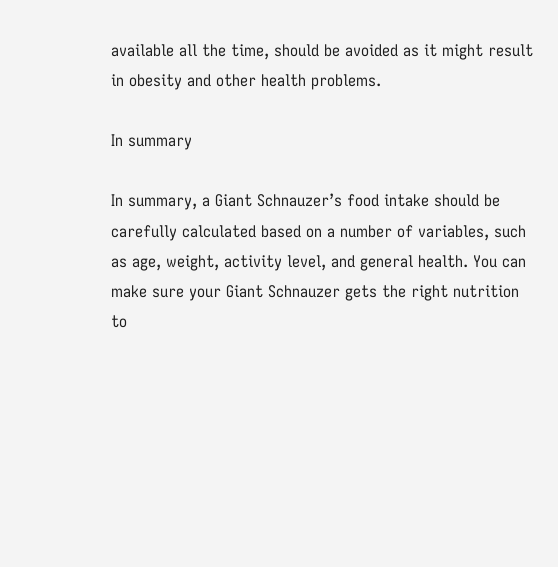available all the time, should be avoided as it might result in obesity and other health problems.

In summary

In summary, a Giant Schnauzer’s food intake should be carefully calculated based on a number of variables, such as age, weight, activity level, and general health. You can make sure your Giant Schnauzer gets the right nutrition to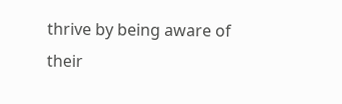thrive by being aware of their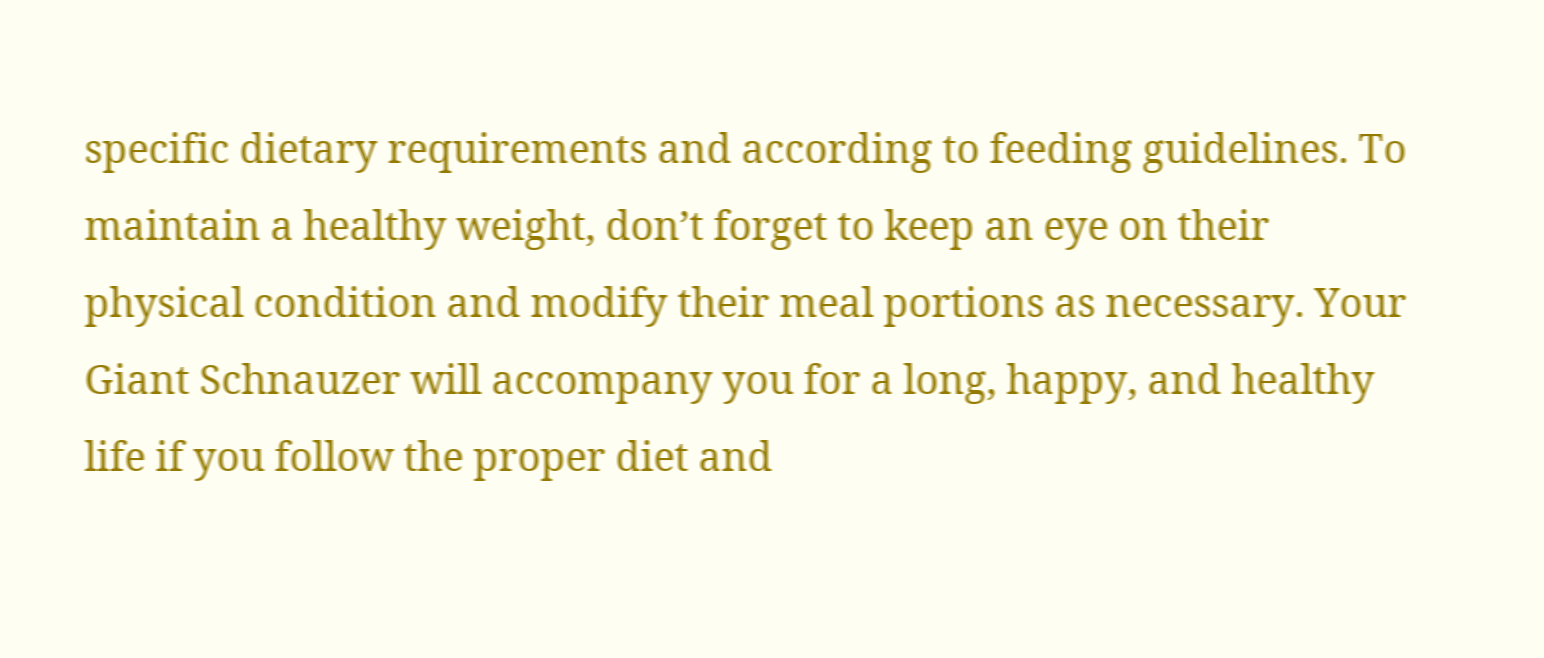specific dietary requirements and according to feeding guidelines. To maintain a healthy weight, don’t forget to keep an eye on their physical condition and modify their meal portions as necessary. Your Giant Schnauzer will accompany you for a long, happy, and healthy life if you follow the proper diet and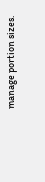manage portion sizes.